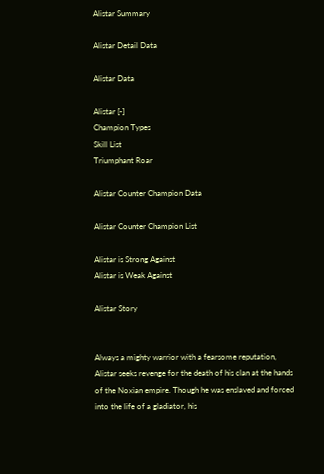Alistar Summary

Alistar Detail Data

Alistar Data

Alistar [-]
Champion Types
Skill List
Triumphant Roar

Alistar Counter Champion Data

Alistar Counter Champion List

Alistar is Strong Against
Alistar is Weak Against

Alistar Story


Always a mighty warrior with a fearsome reputation, Alistar seeks revenge for the death of his clan at the hands of the Noxian empire. Though he was enslaved and forced into the life of a gladiator, his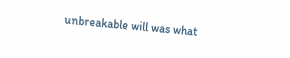unbreakable will was what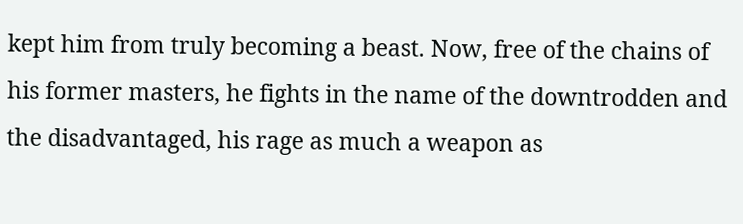kept him from truly becoming a beast. Now, free of the chains of his former masters, he fights in the name of the downtrodden and the disadvantaged, his rage as much a weapon as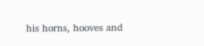his horns, hooves and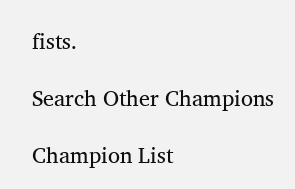fists.

Search Other Champions

Champion List